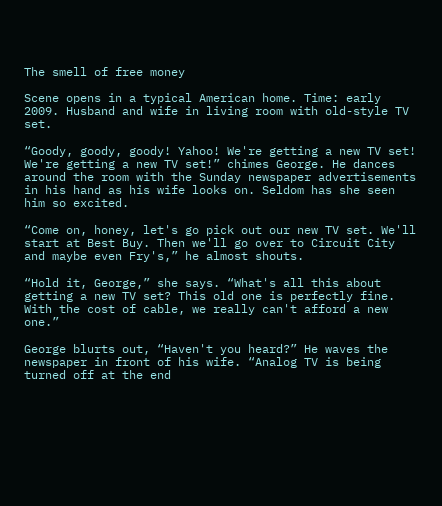The smell of free money

Scene opens in a typical American home. Time: early 2009. Husband and wife in living room with old-style TV set.

“Goody, goody, goody! Yahoo! We're getting a new TV set! We're getting a new TV set!” chimes George. He dances around the room with the Sunday newspaper advertisements in his hand as his wife looks on. Seldom has she seen him so excited.

“Come on, honey, let's go pick out our new TV set. We'll start at Best Buy. Then we'll go over to Circuit City and maybe even Fry's,” he almost shouts.

“Hold it, George,” she says. “What's all this about getting a new TV set? This old one is perfectly fine. With the cost of cable, we really can't afford a new one.”

George blurts out, “Haven't you heard?” He waves the newspaper in front of his wife. “Analog TV is being turned off at the end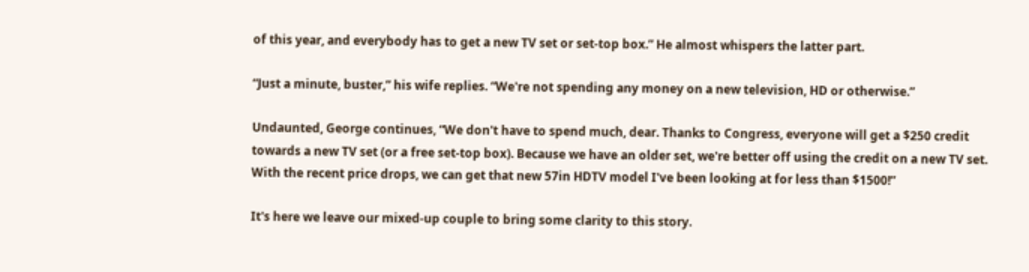of this year, and everybody has to get a new TV set or set-top box.” He almost whispers the latter part.

“Just a minute, buster,” his wife replies. “We're not spending any money on a new television, HD or otherwise.”

Undaunted, George continues, “We don't have to spend much, dear. Thanks to Congress, everyone will get a $250 credit towards a new TV set (or a free set-top box). Because we have an older set, we're better off using the credit on a new TV set. With the recent price drops, we can get that new 57in HDTV model I've been looking at for less than $1500!”

It's here we leave our mixed-up couple to bring some clarity to this story.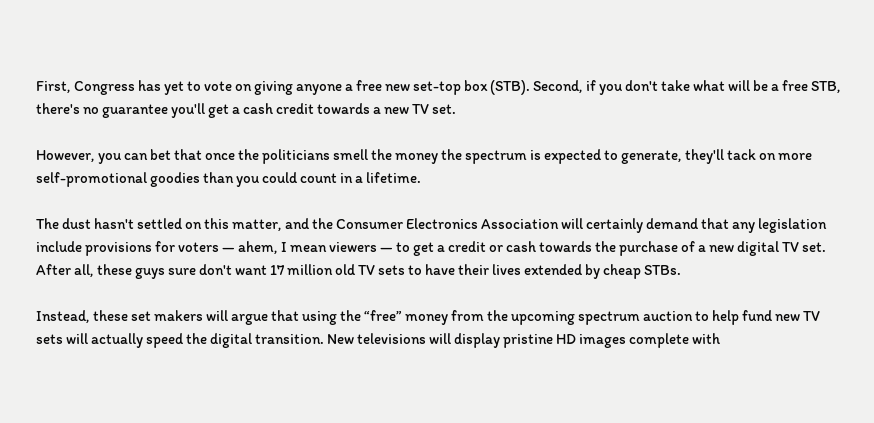First, Congress has yet to vote on giving anyone a free new set-top box (STB). Second, if you don't take what will be a free STB, there's no guarantee you'll get a cash credit towards a new TV set.

However, you can bet that once the politicians smell the money the spectrum is expected to generate, they'll tack on more self-promotional goodies than you could count in a lifetime.

The dust hasn't settled on this matter, and the Consumer Electronics Association will certainly demand that any legislation include provisions for voters — ahem, I mean viewers — to get a credit or cash towards the purchase of a new digital TV set. After all, these guys sure don't want 17 million old TV sets to have their lives extended by cheap STBs.

Instead, these set makers will argue that using the “free” money from the upcoming spectrum auction to help fund new TV sets will actually speed the digital transition. New televisions will display pristine HD images complete with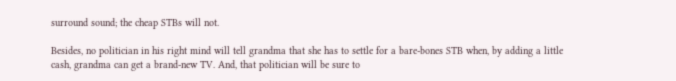surround sound; the cheap STBs will not.

Besides, no politician in his right mind will tell grandma that she has to settle for a bare-bones STB when, by adding a little cash, grandma can get a brand-new TV. And, that politician will be sure to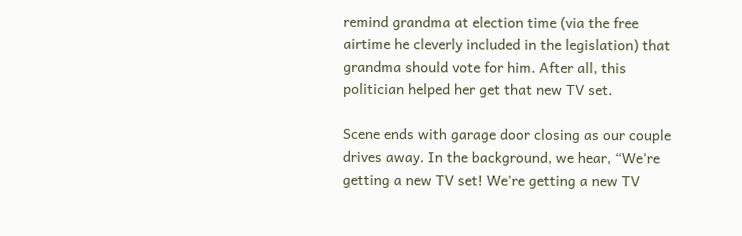remind grandma at election time (via the free airtime he cleverly included in the legislation) that grandma should vote for him. After all, this politician helped her get that new TV set.

Scene ends with garage door closing as our couple drives away. In the background, we hear, “We're getting a new TV set! We're getting a new TV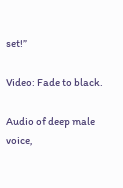set!”

Video: Fade to black.

Audio of deep male voice,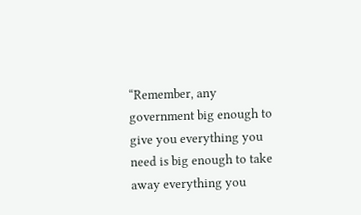“Remember, any government big enough to give you everything you need is big enough to take away everything you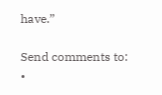have.”

Send comments to: •